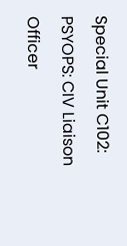Special Unit C102: PSYOPS: CIV Liaison Officer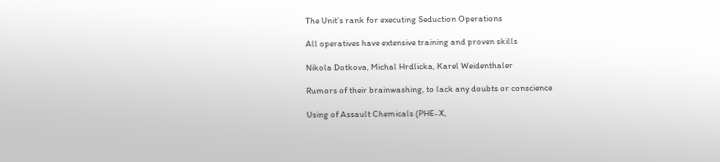The Unit’s rank for executing Seduction Operations

All operatives have extensive training and proven skills

Nikola Dotkova, Michal Hrdlicka, Karel Weidenthaler

Rumors of their brainwashing, to lack any doubts or conscience

Using of Assault Chemicals (PHE-X,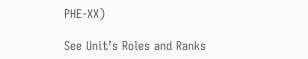PHE-XX)

See Unit’s Roles and Ranks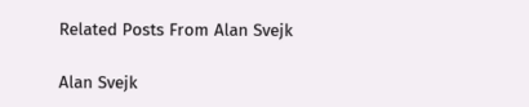Related Posts From Alan Svejk

Alan Svejk